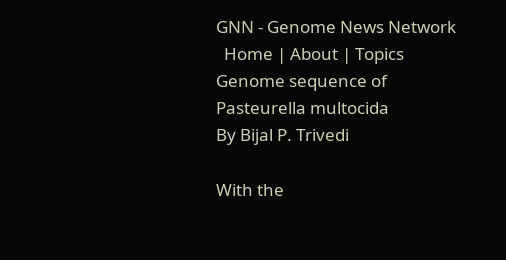GNN - Genome News Network
  Home | About | Topics
Genome sequence of Pasteurella multocida
By Bijal P. Trivedi

With the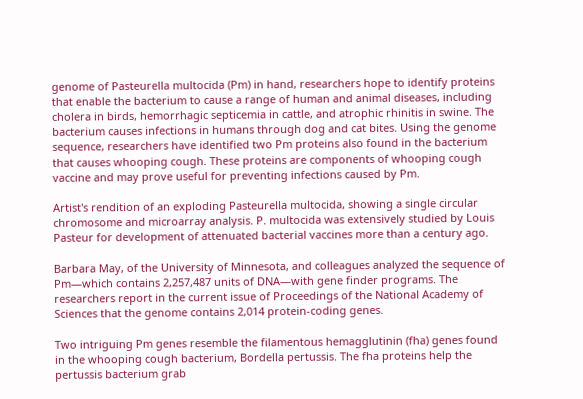genome of Pasteurella multocida (Pm) in hand, researchers hope to identify proteins that enable the bacterium to cause a range of human and animal diseases, including cholera in birds, hemorrhagic septicemia in cattle, and atrophic rhinitis in swine. The bacterium causes infections in humans through dog and cat bites. Using the genome sequence, researchers have identified two Pm proteins also found in the bacterium that causes whooping cough. These proteins are components of whooping cough vaccine and may prove useful for preventing infections caused by Pm.

Artist's rendition of an exploding Pasteurella multocida, showing a single circular chromosome and microarray analysis. P. multocida was extensively studied by Louis Pasteur for development of attenuated bacterial vaccines more than a century ago.

Barbara May, of the University of Minnesota, and colleagues analyzed the sequence of Pm—which contains 2,257,487 units of DNA—with gene finder programs. The researchers report in the current issue of Proceedings of the National Academy of Sciences that the genome contains 2,014 protein-coding genes.

Two intriguing Pm genes resemble the filamentous hemagglutinin (fha) genes found in the whooping cough bacterium, Bordella pertussis. The fha proteins help the pertussis bacterium grab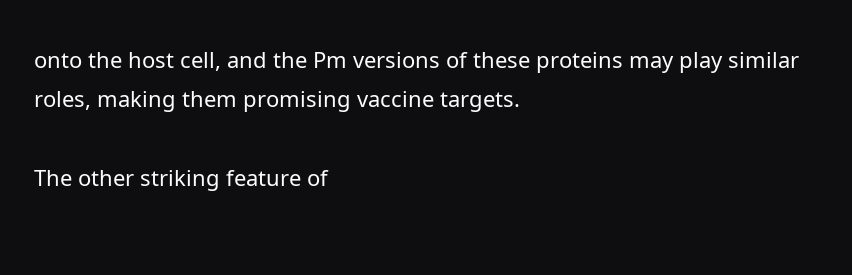onto the host cell, and the Pm versions of these proteins may play similar roles, making them promising vaccine targets.

The other striking feature of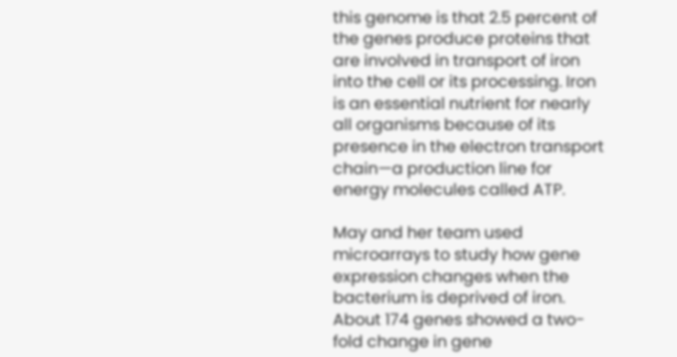this genome is that 2.5 percent of the genes produce proteins that are involved in transport of iron into the cell or its processing. Iron is an essential nutrient for nearly all organisms because of its presence in the electron transport chain—a production line for energy molecules called ATP.

May and her team used microarrays to study how gene expression changes when the bacterium is deprived of iron. About 174 genes showed a two-fold change in gene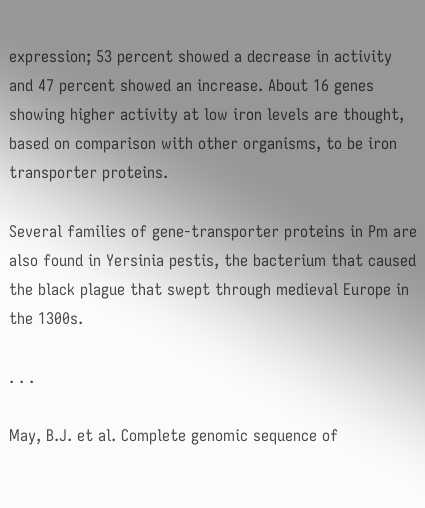expression; 53 percent showed a decrease in activity and 47 percent showed an increase. About 16 genes showing higher activity at low iron levels are thought, based on comparison with other organisms, to be iron transporter proteins.

Several families of gene-transporter proteins in Pm are also found in Yersinia pestis, the bacterium that caused the black plague that swept through medieval Europe in the 1300s.

. . .

May, B.J. et al. Complete genomic sequence of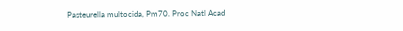Pasteurella multocida, Pm70. Proc Natl Acad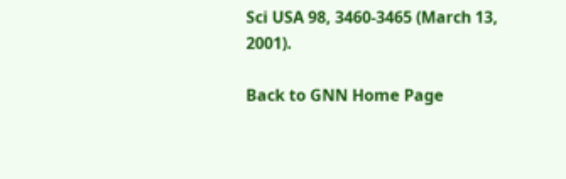Sci USA 98, 3460-3465 (March 13, 2001).

Back to GNN Home Page